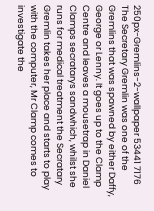250px-Gremlins-2-wallpaper 53441 7176
The Secretary Gremlin was one of the Gremlins that was spawned by either Daffy, George or Lenny. It goes up to the Clamp Centre and leaves a mousetrap in Daniel Clamps secratarys sandwhich, whilst she runs for medical treatment the Secratary Gremlin takes her place and starts to play with the computer, Mr Clamp comes to investigate the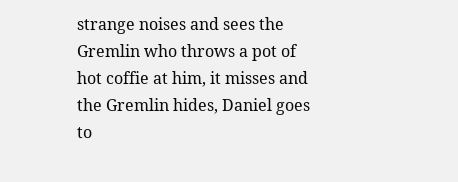strange noises and sees the Gremlin who throws a pot of hot coffie at him, it misses and the Gremlin hides, Daniel goes to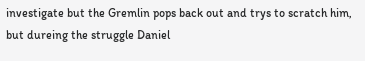investigate but the Gremlin pops back out and trys to scratch him, but dureing the struggle Daniel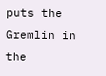puts the Gremlin in the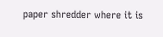paper shredder where it is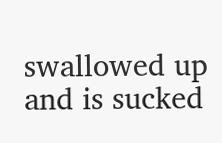swallowed up and is sucked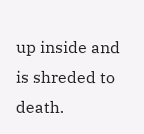up inside and is shreded to death.